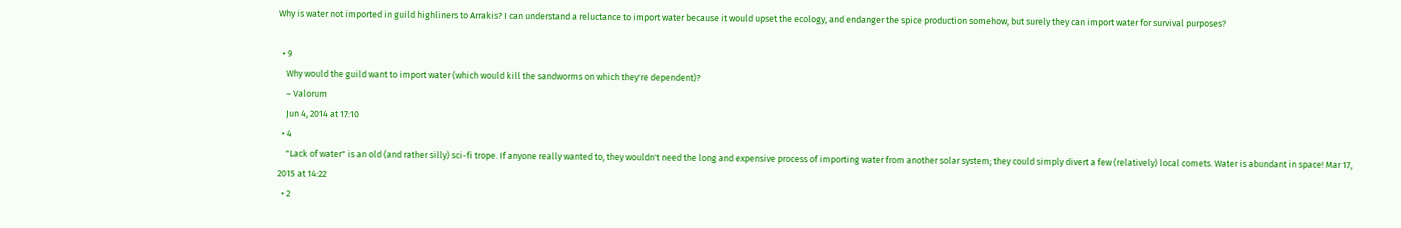Why is water not imported in guild highliners to Arrakis? I can understand a reluctance to import water because it would upset the ecology, and endanger the spice production somehow, but surely they can import water for survival purposes?

  • 9
    Why would the guild want to import water (which would kill the sandworms on which they're dependent)?
    – Valorum
    Jun 4, 2014 at 17:10
  • 4
    "Lack of water" is an old (and rather silly) sci-fi trope. If anyone really wanted to, they wouldn't need the long and expensive process of importing water from another solar system; they could simply divert a few (relatively) local comets. Water is abundant in space! Mar 17, 2015 at 14:22
  • 2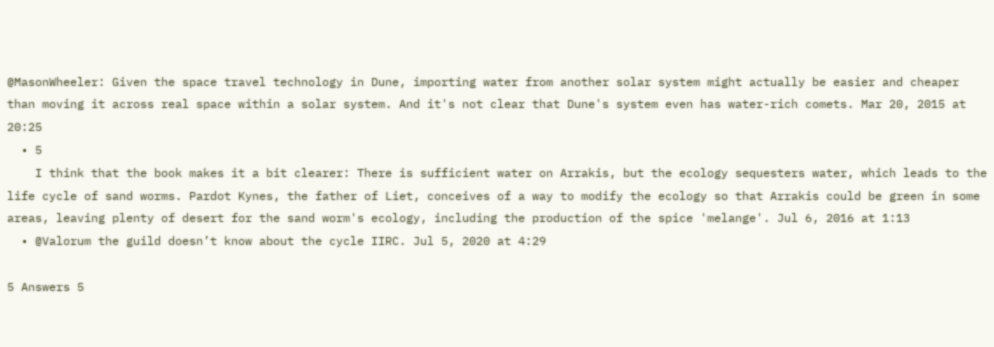@MasonWheeler: Given the space travel technology in Dune, importing water from another solar system might actually be easier and cheaper than moving it across real space within a solar system. And it's not clear that Dune's system even has water-rich comets. Mar 20, 2015 at 20:25
  • 5
    I think that the book makes it a bit clearer: There is sufficient water on Arrakis, but the ecology sequesters water, which leads to the life cycle of sand worms. Pardot Kynes, the father of Liet, conceives of a way to modify the ecology so that Arrakis could be green in some areas, leaving plenty of desert for the sand worm's ecology, including the production of the spice 'melange'. Jul 6, 2016 at 1:13
  • @Valorum the guild doesn’t know about the cycle IIRC. Jul 5, 2020 at 4:29

5 Answers 5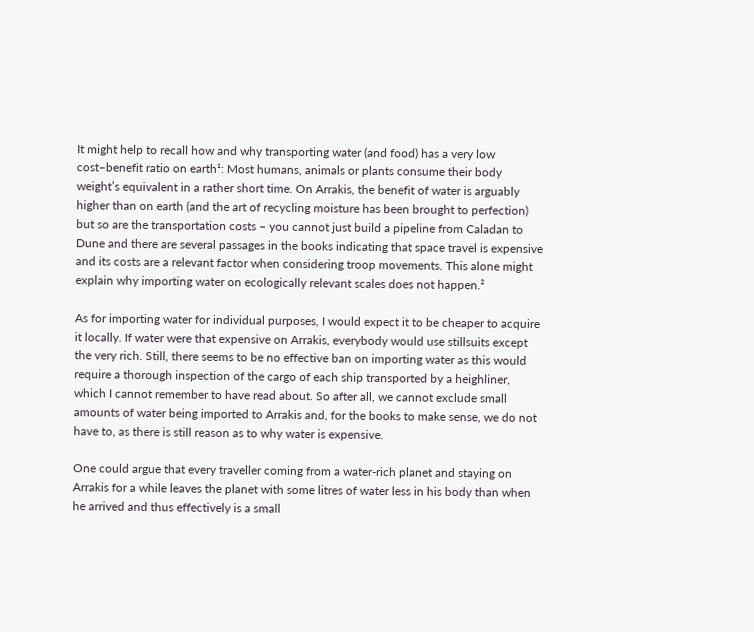It might help to recall how and why transporting water (and food) has a very low cost–benefit ratio on earth¹: Most humans, animals or plants consume their body weight’s equivalent in a rather short time. On Arrakis, the benefit of water is arguably higher than on earth (and the art of recycling moisture has been brought to perfection) but so are the transportation costs – you cannot just build a pipeline from Caladan to Dune and there are several passages in the books indicating that space travel is expensive and its costs are a relevant factor when considering troop movements. This alone might explain why importing water on ecologically relevant scales does not happen.²

As for importing water for individual purposes, I would expect it to be cheaper to acquire it locally. If water were that expensive on Arrakis, everybody would use stillsuits except the very rich. Still, there seems to be no effective ban on importing water as this would require a thorough inspection of the cargo of each ship transported by a heighliner, which I cannot remember to have read about. So after all, we cannot exclude small amounts of water being imported to Arrakis and, for the books to make sense, we do not have to, as there is still reason as to why water is expensive.

One could argue that every traveller coming from a water-rich planet and staying on Arrakis for a while leaves the planet with some litres of water less in his body than when he arrived and thus effectively is a small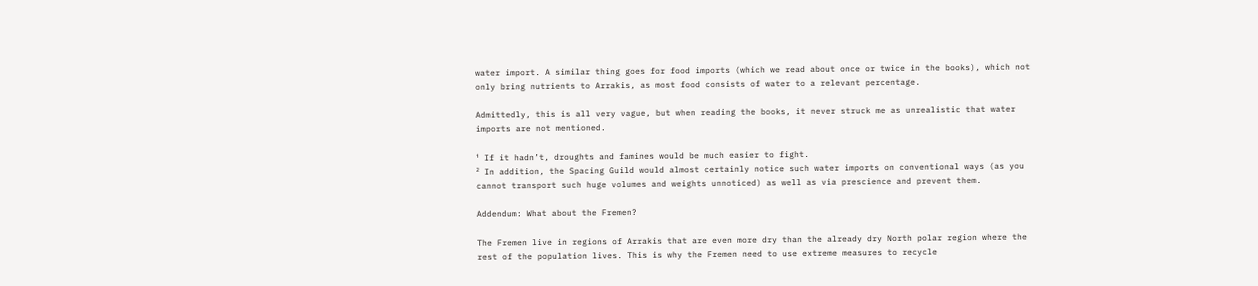water import. A similar thing goes for food imports (which we read about once or twice in the books), which not only bring nutrients to Arrakis, as most food consists of water to a relevant percentage.

Admittedly, this is all very vague, but when reading the books, it never struck me as unrealistic that water imports are not mentioned.

¹ If it hadn’t, droughts and famines would be much easier to fight.
² In addition, the Spacing Guild would almost certainly notice such water imports on conventional ways (as you cannot transport such huge volumes and weights unnoticed) as well as via prescience and prevent them.

Addendum: What about the Fremen?

The Fremen live in regions of Arrakis that are even more dry than the already dry North polar region where the rest of the population lives. This is why the Fremen need to use extreme measures to recycle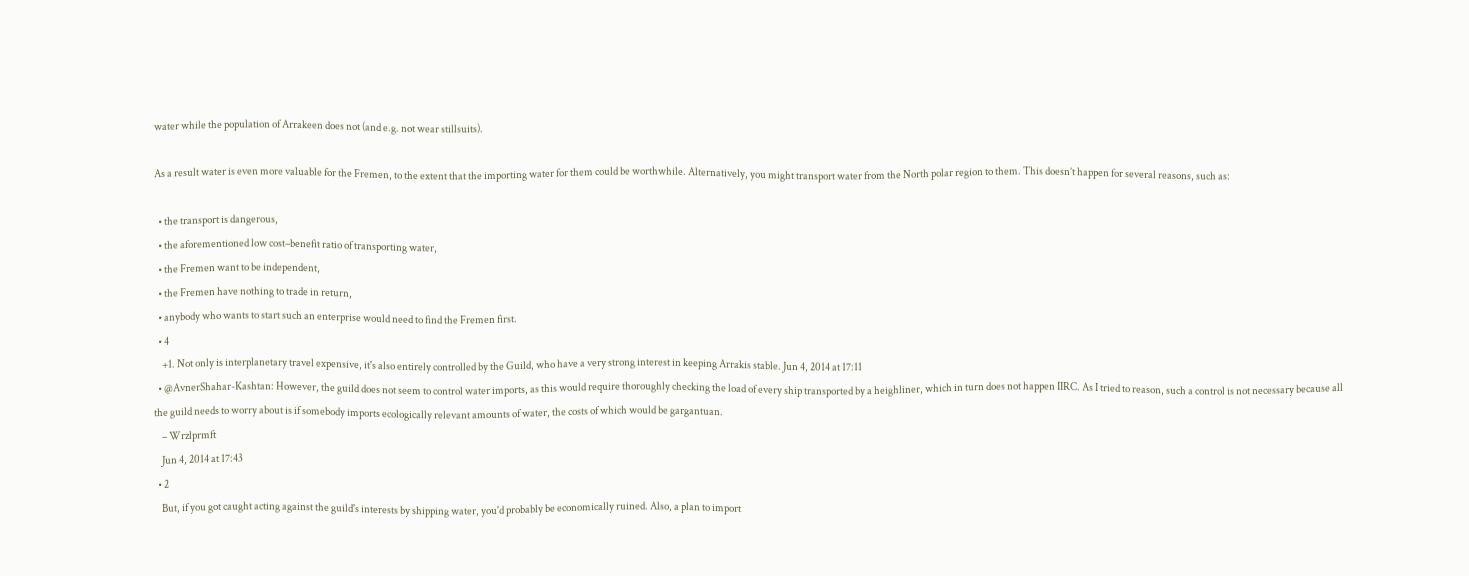water while the population of Arrakeen does not (and e.g. not wear stillsuits).

As a result water is even more valuable for the Fremen, to the extent that the importing water for them could be worthwhile. Alternatively, you might transport water from the North polar region to them. This doesn’t happen for several reasons, such as:

  • the transport is dangerous,
  • the aforementioned low cost–benefit ratio of transporting water,
  • the Fremen want to be independent,
  • the Fremen have nothing to trade in return,
  • anybody who wants to start such an enterprise would need to find the Fremen first.
  • 4
    +1. Not only is interplanetary travel expensive, it's also entirely controlled by the Guild, who have a very strong interest in keeping Arrakis stable. Jun 4, 2014 at 17:11
  • @AvnerShahar-Kashtan: However, the guild does not seem to control water imports, as this would require thoroughly checking the load of every ship transported by a heighliner, which in turn does not happen IIRC. As I tried to reason, such a control is not necessary because all the guild needs to worry about is if somebody imports ecologically relevant amounts of water, the costs of which would be gargantuan.
    – Wrzlprmft
    Jun 4, 2014 at 17:43
  • 2
    But, if you got caught acting against the guild's interests by shipping water, you'd probably be economically ruined. Also, a plan to import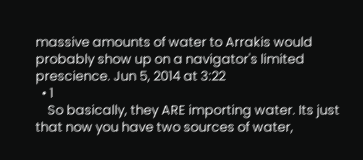massive amounts of water to Arrakis would probably show up on a navigator's limited prescience. Jun 5, 2014 at 3:22
  • 1
    So basically, they ARE importing water. Its just that now you have two sources of water,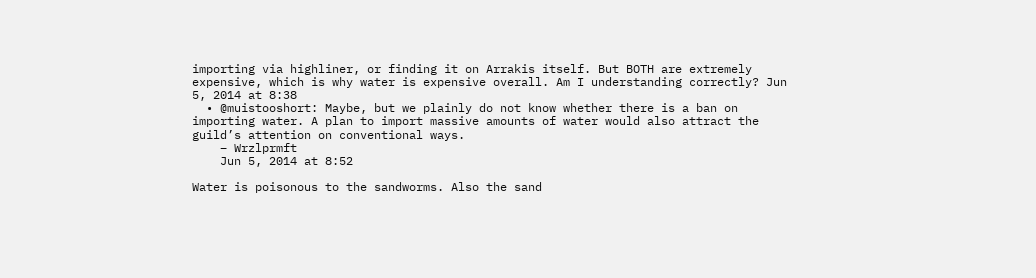importing via highliner, or finding it on Arrakis itself. But BOTH are extremely expensive, which is why water is expensive overall. Am I understanding correctly? Jun 5, 2014 at 8:38
  • @muistooshort: Maybe, but we plainly do not know whether there is a ban on importing water. A plan to import massive amounts of water would also attract the guild’s attention on conventional ways.
    – Wrzlprmft
    Jun 5, 2014 at 8:52

Water is poisonous to the sandworms. Also the sand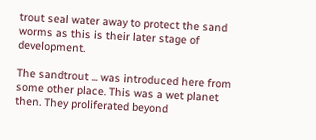trout seal water away to protect the sand worms as this is their later stage of development.

The sandtrout ... was introduced here from some other place. This was a wet planet then. They proliferated beyond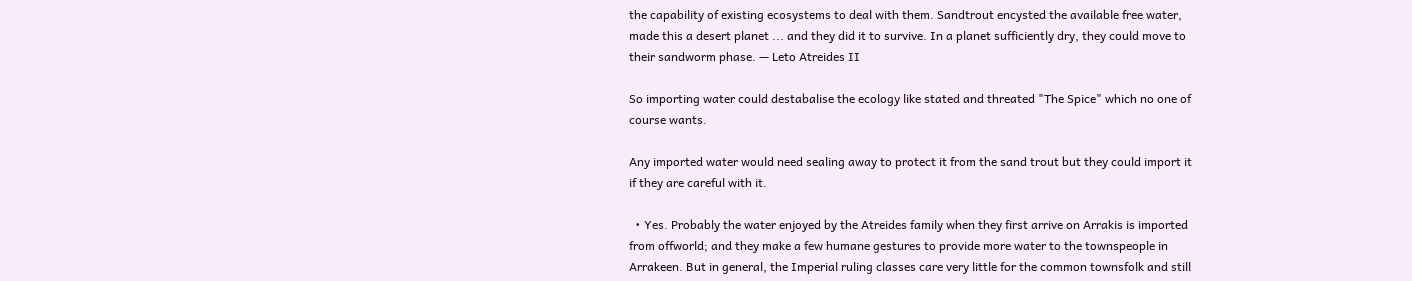the capability of existing ecosystems to deal with them. Sandtrout encysted the available free water, made this a desert planet ... and they did it to survive. In a planet sufficiently dry, they could move to their sandworm phase. — Leto Atreides II

So importing water could destabalise the ecology like stated and threated "The Spice" which no one of course wants.

Any imported water would need sealing away to protect it from the sand trout but they could import it if they are careful with it.

  • Yes. Probably the water enjoyed by the Atreides family when they first arrive on Arrakis is imported from offworld; and they make a few humane gestures to provide more water to the townspeople in Arrakeen. But in general, the Imperial ruling classes care very little for the common townsfolk and still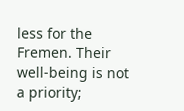less for the Fremen. Their well-being is not a priority;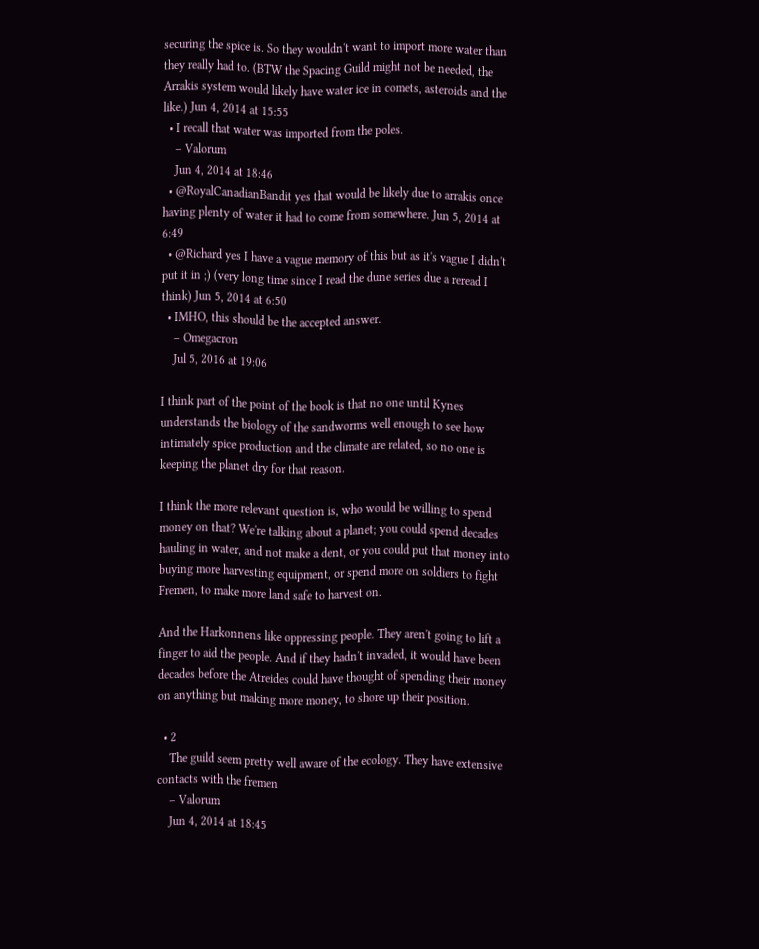securing the spice is. So they wouldn't want to import more water than they really had to. (BTW the Spacing Guild might not be needed, the Arrakis system would likely have water ice in comets, asteroids and the like.) Jun 4, 2014 at 15:55
  • I recall that water was imported from the poles.
    – Valorum
    Jun 4, 2014 at 18:46
  • @RoyalCanadianBandit yes that would be likely due to arrakis once having plenty of water it had to come from somewhere. Jun 5, 2014 at 6:49
  • @Richard yes I have a vague memory of this but as it's vague I didn't put it in ;) (very long time since I read the dune series due a reread I think) Jun 5, 2014 at 6:50
  • IMHO, this should be the accepted answer.
    – Omegacron
    Jul 5, 2016 at 19:06

I think part of the point of the book is that no one until Kynes understands the biology of the sandworms well enough to see how intimately spice production and the climate are related, so no one is keeping the planet dry for that reason.

I think the more relevant question is, who would be willing to spend money on that? We're talking about a planet; you could spend decades hauling in water, and not make a dent, or you could put that money into buying more harvesting equipment, or spend more on soldiers to fight Fremen, to make more land safe to harvest on.

And the Harkonnens like oppressing people. They aren't going to lift a finger to aid the people. And if they hadn't invaded, it would have been decades before the Atreides could have thought of spending their money on anything but making more money, to shore up their position.

  • 2
    The guild seem pretty well aware of the ecology. They have extensive contacts with the fremen
    – Valorum
    Jun 4, 2014 at 18:45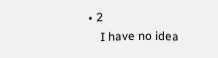• 2
    I have no idea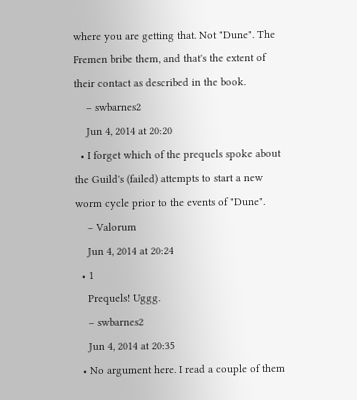where you are getting that. Not "Dune". The Fremen bribe them, and that's the extent of their contact as described in the book.
    – swbarnes2
    Jun 4, 2014 at 20:20
  • I forget which of the prequels spoke about the Guild's (failed) attempts to start a new worm cycle prior to the events of "Dune".
    – Valorum
    Jun 4, 2014 at 20:24
  • 1
    Prequels! Uggg.
    – swbarnes2
    Jun 4, 2014 at 20:35
  • No argument here. I read a couple of them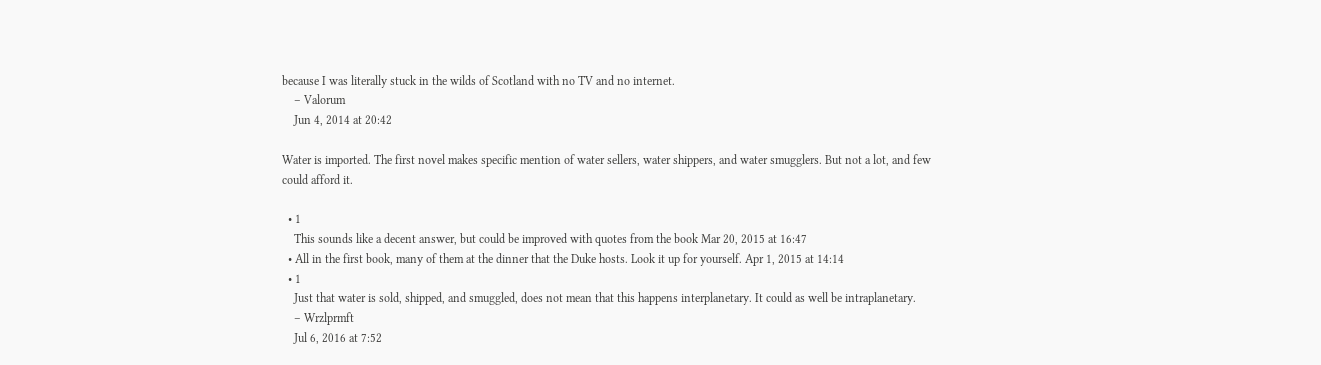because I was literally stuck in the wilds of Scotland with no TV and no internet.
    – Valorum
    Jun 4, 2014 at 20:42

Water is imported. The first novel makes specific mention of water sellers, water shippers, and water smugglers. But not a lot, and few could afford it.

  • 1
    This sounds like a decent answer, but could be improved with quotes from the book Mar 20, 2015 at 16:47
  • All in the first book, many of them at the dinner that the Duke hosts. Look it up for yourself. Apr 1, 2015 at 14:14
  • 1
    Just that water is sold, shipped, and smuggled, does not mean that this happens interplanetary. It could as well be intraplanetary.
    – Wrzlprmft
    Jul 6, 2016 at 7:52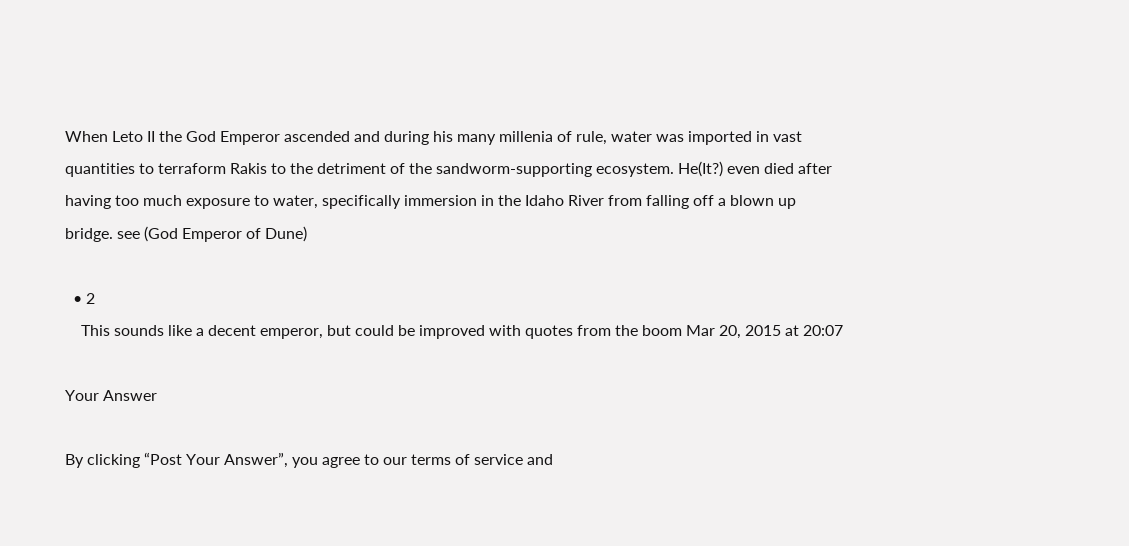When Leto II the God Emperor ascended and during his many millenia of rule, water was imported in vast quantities to terraform Rakis to the detriment of the sandworm-supporting ecosystem. He(It?) even died after having too much exposure to water, specifically immersion in the Idaho River from falling off a blown up bridge. see (God Emperor of Dune)

  • 2
    This sounds like a decent emperor, but could be improved with quotes from the boom Mar 20, 2015 at 20:07

Your Answer

By clicking “Post Your Answer”, you agree to our terms of service and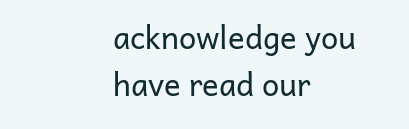acknowledge you have read our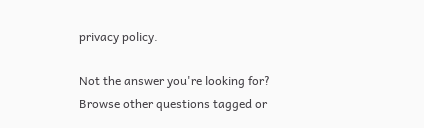privacy policy.

Not the answer you're looking for? Browse other questions tagged or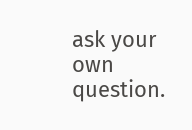ask your own question.